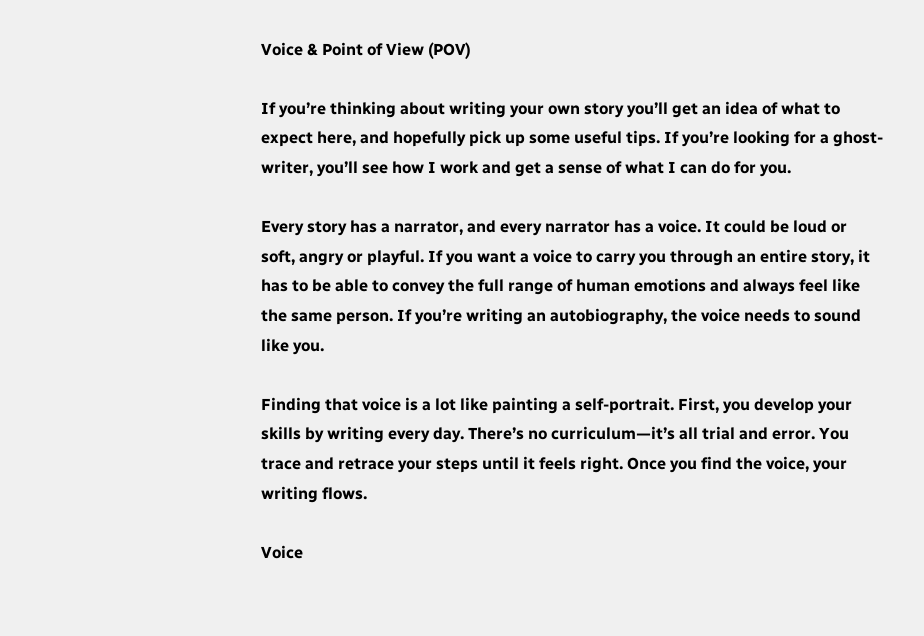Voice & Point of View (POV)

If you’re thinking about writing your own story you’ll get an idea of what to expect here, and hopefully pick up some useful tips. If you’re looking for a ghost-writer, you’ll see how I work and get a sense of what I can do for you.

Every story has a narrator, and every narrator has a voice. It could be loud or soft, angry or playful. If you want a voice to carry you through an entire story, it has to be able to convey the full range of human emotions and always feel like the same person. If you’re writing an autobiography, the voice needs to sound like you.

Finding that voice is a lot like painting a self-portrait. First, you develop your skills by writing every day. There’s no curriculum—it’s all trial and error. You trace and retrace your steps until it feels right. Once you find the voice, your writing flows.

Voice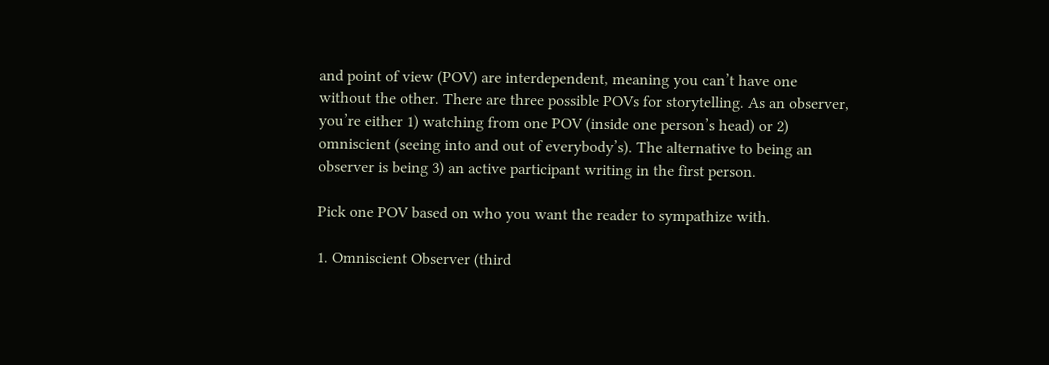and point of view (POV) are interdependent, meaning you can’t have one without the other. There are three possible POVs for storytelling. As an observer, you’re either 1) watching from one POV (inside one person’s head) or 2) omniscient (seeing into and out of everybody’s). The alternative to being an observer is being 3) an active participant writing in the first person.

Pick one POV based on who you want the reader to sympathize with.

1. Omniscient Observer (third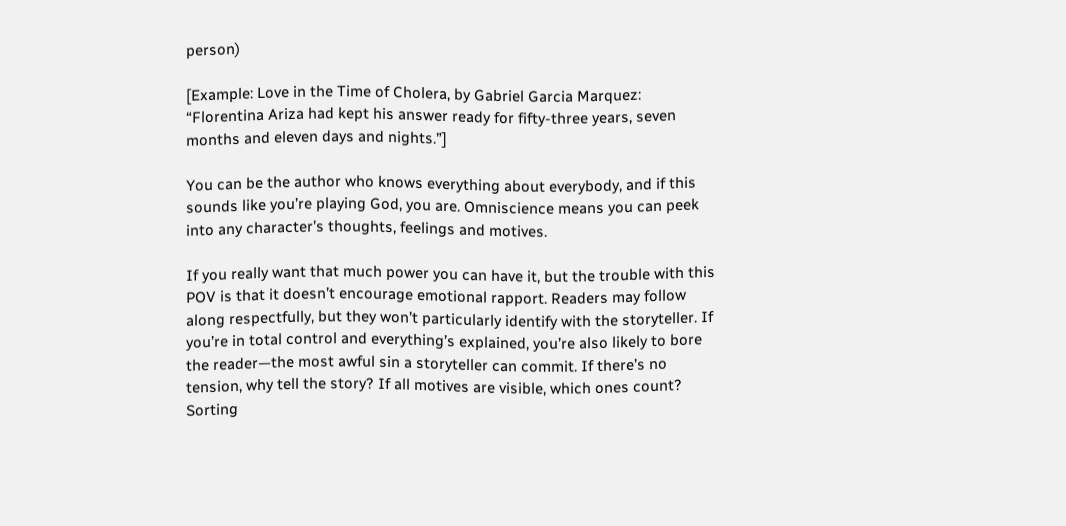person)

[Example: Love in the Time of Cholera, by Gabriel Garcia Marquez:
“Florentina Ariza had kept his answer ready for fifty-three years, seven months and eleven days and nights.”]

You can be the author who knows everything about everybody, and if this sounds like you’re playing God, you are. Omniscience means you can peek into any character’s thoughts, feelings and motives.

If you really want that much power you can have it, but the trouble with this POV is that it doesn’t encourage emotional rapport. Readers may follow along respectfully, but they won’t particularly identify with the storyteller. If you’re in total control and everything’s explained, you’re also likely to bore the reader—the most awful sin a storyteller can commit. If there’s no tension, why tell the story? If all motives are visible, which ones count? Sorting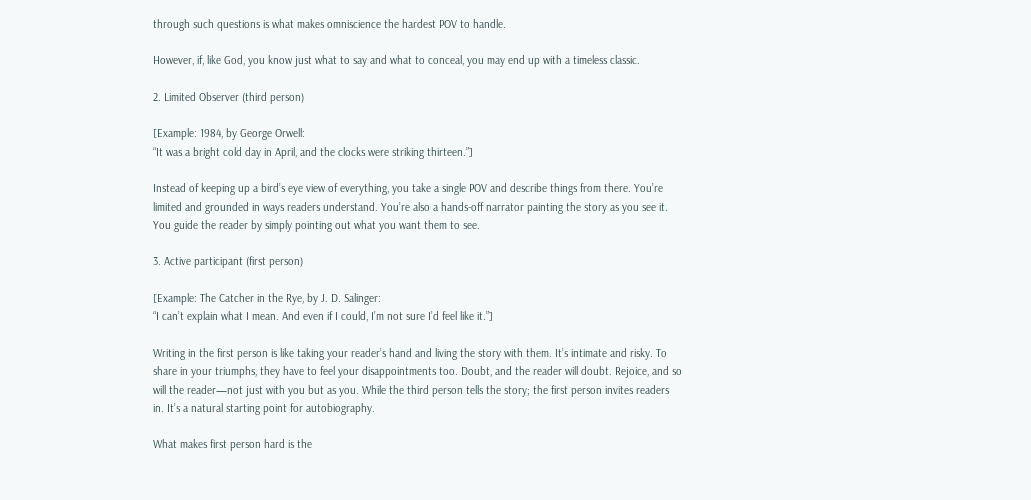through such questions is what makes omniscience the hardest POV to handle.

However, if, like God, you know just what to say and what to conceal, you may end up with a timeless classic.

2. Limited Observer (third person)

[Example: 1984, by George Orwell:
“It was a bright cold day in April, and the clocks were striking thirteen.”]

Instead of keeping up a bird’s eye view of everything, you take a single POV and describe things from there. You’re limited and grounded in ways readers understand. You’re also a hands-off narrator painting the story as you see it. You guide the reader by simply pointing out what you want them to see.

3. Active participant (first person)

[Example: The Catcher in the Rye, by J. D. Salinger:
“I can’t explain what I mean. And even if I could, I’m not sure I’d feel like it.”]

Writing in the first person is like taking your reader’s hand and living the story with them. It’s intimate and risky. To share in your triumphs, they have to feel your disappointments too. Doubt, and the reader will doubt. Rejoice, and so will the reader—not just with you but as you. While the third person tells the story; the first person invites readers in. It’s a natural starting point for autobiography.

What makes first person hard is the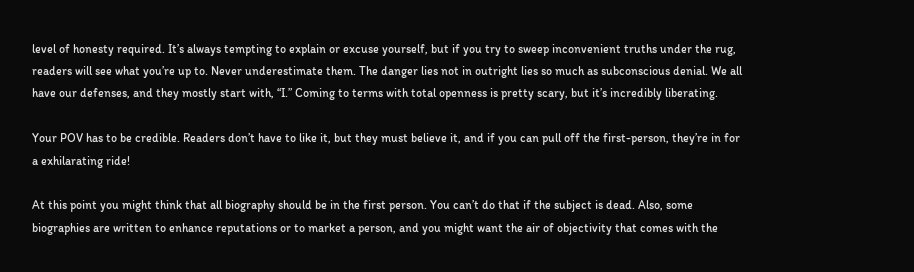level of honesty required. It’s always tempting to explain or excuse yourself, but if you try to sweep inconvenient truths under the rug, readers will see what you’re up to. Never underestimate them. The danger lies not in outright lies so much as subconscious denial. We all have our defenses, and they mostly start with, “I.” Coming to terms with total openness is pretty scary, but it’s incredibly liberating.

Your POV has to be credible. Readers don’t have to like it, but they must believe it, and if you can pull off the first-person, they’re in for a exhilarating ride!

At this point you might think that all biography should be in the first person. You can’t do that if the subject is dead. Also, some biographies are written to enhance reputations or to market a person, and you might want the air of objectivity that comes with the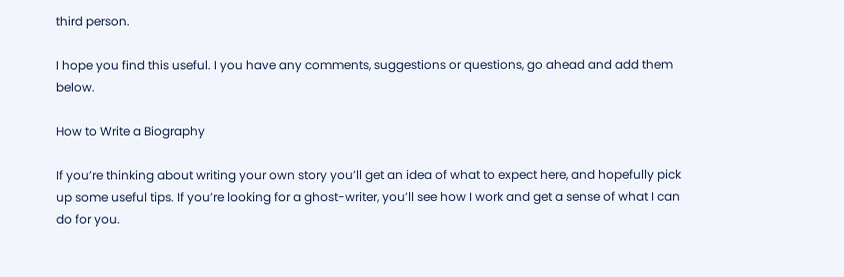third person.

I hope you find this useful. I you have any comments, suggestions or questions, go ahead and add them below.

How to Write a Biography

If you’re thinking about writing your own story you’ll get an idea of what to expect here, and hopefully pick up some useful tips. If you’re looking for a ghost-writer, you’ll see how I work and get a sense of what I can do for you.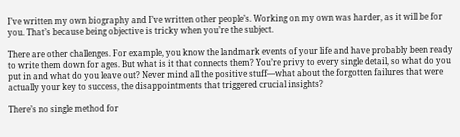I’ve written my own biography and I’ve written other people’s. Working on my own was harder, as it will be for you. That’s because being objective is tricky when you’re the subject.

There are other challenges. For example, you know the landmark events of your life and have probably been ready to write them down for ages. But what is it that connects them? You’re privy to every single detail, so what do you put in and what do you leave out? Never mind all the positive stuff—what about the forgotten failures that were actually your key to success, the disappointments that triggered crucial insights?

There’s no single method for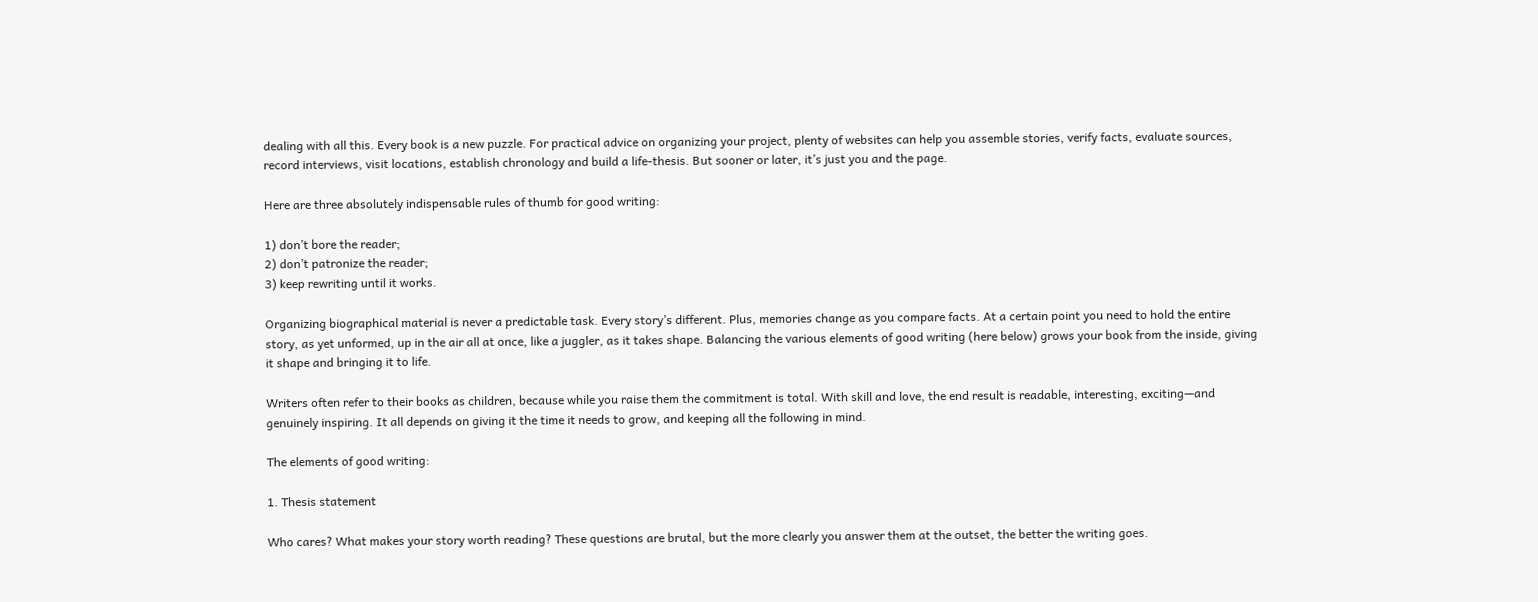dealing with all this. Every book is a new puzzle. For practical advice on organizing your project, plenty of websites can help you assemble stories, verify facts, evaluate sources, record interviews, visit locations, establish chronology and build a life-thesis. But sooner or later, it’s just you and the page.

Here are three absolutely indispensable rules of thumb for good writing:

1) don’t bore the reader;
2) don’t patronize the reader;
3) keep rewriting until it works.

Organizing biographical material is never a predictable task. Every story’s different. Plus, memories change as you compare facts. At a certain point you need to hold the entire story, as yet unformed, up in the air all at once, like a juggler, as it takes shape. Balancing the various elements of good writing (here below) grows your book from the inside, giving it shape and bringing it to life.

Writers often refer to their books as children, because while you raise them the commitment is total. With skill and love, the end result is readable, interesting, exciting—and genuinely inspiring. It all depends on giving it the time it needs to grow, and keeping all the following in mind.

The elements of good writing:

1. Thesis statement

Who cares? What makes your story worth reading? These questions are brutal, but the more clearly you answer them at the outset, the better the writing goes.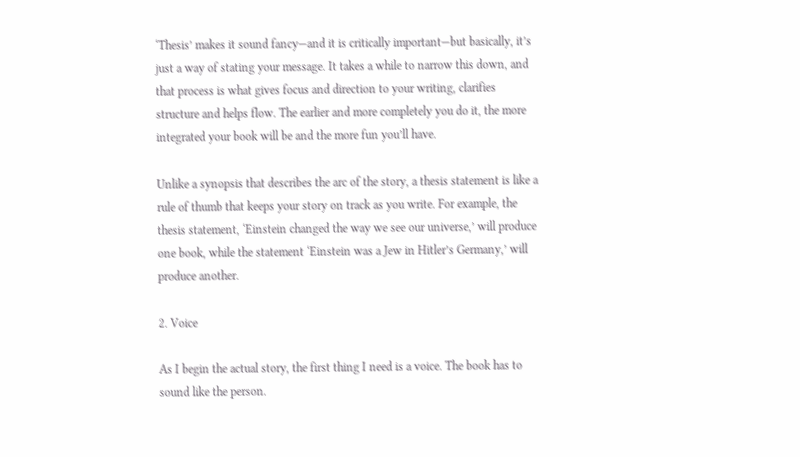‘Thesis’ makes it sound fancy—and it is critically important—but basically, it’s just a way of stating your message. It takes a while to narrow this down, and that process is what gives focus and direction to your writing, clarifies structure and helps flow. The earlier and more completely you do it, the more integrated your book will be and the more fun you’ll have.

Unlike a synopsis that describes the arc of the story, a thesis statement is like a rule of thumb that keeps your story on track as you write. For example, the thesis statement, ‘Einstein changed the way we see our universe,’ will produce one book, while the statement ‘Einstein was a Jew in Hitler’s Germany,’ will produce another.

2. Voice

As I begin the actual story, the first thing I need is a voice. The book has to sound like the person.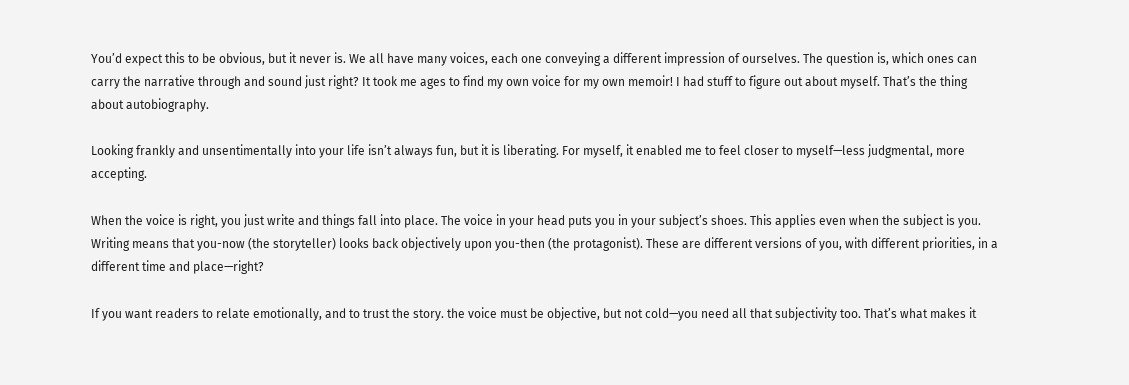You’d expect this to be obvious, but it never is. We all have many voices, each one conveying a different impression of ourselves. The question is, which ones can carry the narrative through and sound just right? It took me ages to find my own voice for my own memoir! I had stuff to figure out about myself. That’s the thing about autobiography.

Looking frankly and unsentimentally into your life isn’t always fun, but it is liberating. For myself, it enabled me to feel closer to myself—less judgmental, more accepting.

When the voice is right, you just write and things fall into place. The voice in your head puts you in your subject’s shoes. This applies even when the subject is you. Writing means that you-now (the storyteller) looks back objectively upon you-then (the protagonist). These are different versions of you, with different priorities, in a different time and place—right?

If you want readers to relate emotionally, and to trust the story. the voice must be objective, but not cold—you need all that subjectivity too. That’s what makes it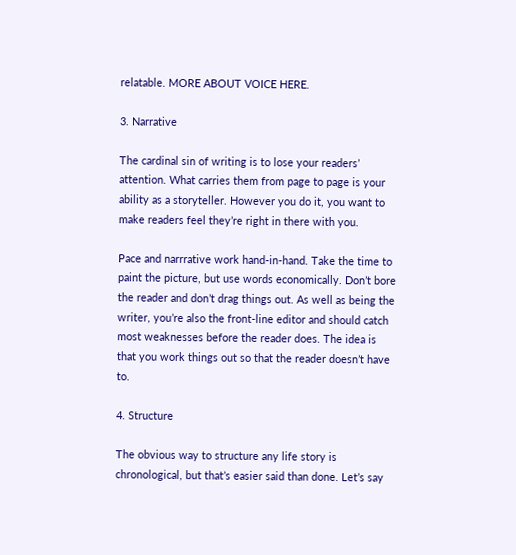relatable. MORE ABOUT VOICE HERE.

3. Narrative

The cardinal sin of writing is to lose your readers’ attention. What carries them from page to page is your ability as a storyteller. However you do it, you want to make readers feel they’re right in there with you.

Pace and narrrative work hand-in-hand. Take the time to paint the picture, but use words economically. Don’t bore the reader and don’t drag things out. As well as being the writer, you’re also the front-line editor and should catch most weaknesses before the reader does. The idea is that you work things out so that the reader doesn’t have to.

4. Structure

The obvious way to structure any life story is chronological, but that’s easier said than done. Let’s say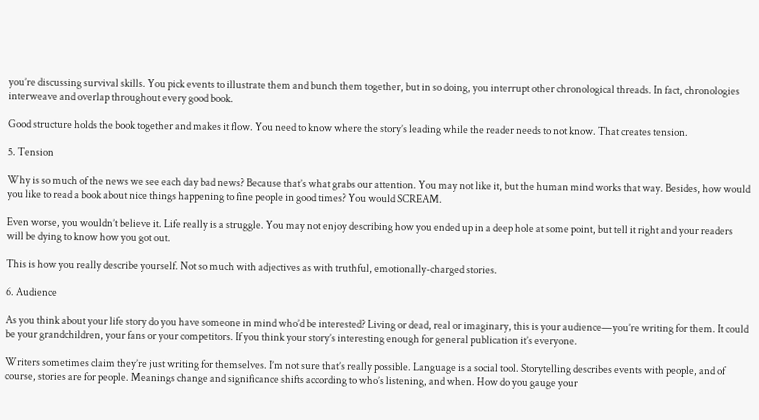you’re discussing survival skills. You pick events to illustrate them and bunch them together, but in so doing, you interrupt other chronological threads. In fact, chronologies interweave and overlap throughout every good book.

Good structure holds the book together and makes it flow. You need to know where the story’s leading while the reader needs to not know. That creates tension.

5. Tension

Why is so much of the news we see each day bad news? Because that’s what grabs our attention. You may not like it, but the human mind works that way. Besides, how would you like to read a book about nice things happening to fine people in good times? You would SCREAM.

Even worse, you wouldn’t believe it. Life really is a struggle. You may not enjoy describing how you ended up in a deep hole at some point, but tell it right and your readers will be dying to know how you got out.

This is how you really describe yourself. Not so much with adjectives as with truthful, emotionally-charged stories.

6. Audience

As you think about your life story do you have someone in mind who’d be interested? Living or dead, real or imaginary, this is your audience—you’re writing for them. It could be your grandchildren, your fans or your competitors. If you think your story’s interesting enough for general publication it’s everyone.

Writers sometimes claim they’re just writing for themselves. I’m not sure that’s really possible. Language is a social tool. Storytelling describes events with people, and of course, stories are for people. Meanings change and significance shifts according to who’s listening, and when. How do you gauge your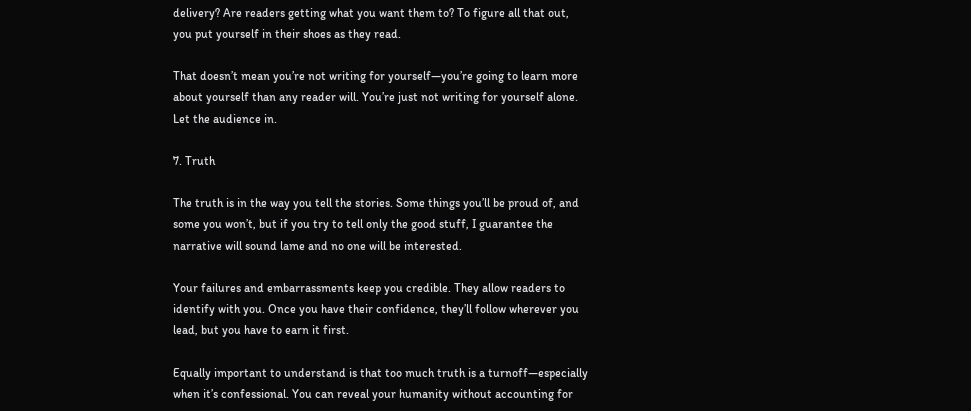delivery? Are readers getting what you want them to? To figure all that out, you put yourself in their shoes as they read.

That doesn’t mean you’re not writing for yourself—you’re going to learn more about yourself than any reader will. You’re just not writing for yourself alone. Let the audience in.

7. Truth

The truth is in the way you tell the stories. Some things you’ll be proud of, and some you won’t, but if you try to tell only the good stuff, I guarantee the narrative will sound lame and no one will be interested.

Your failures and embarrassments keep you credible. They allow readers to identify with you. Once you have their confidence, they’ll follow wherever you lead, but you have to earn it first.

Equally important to understand is that too much truth is a turnoff—especially when it’s confessional. You can reveal your humanity without accounting for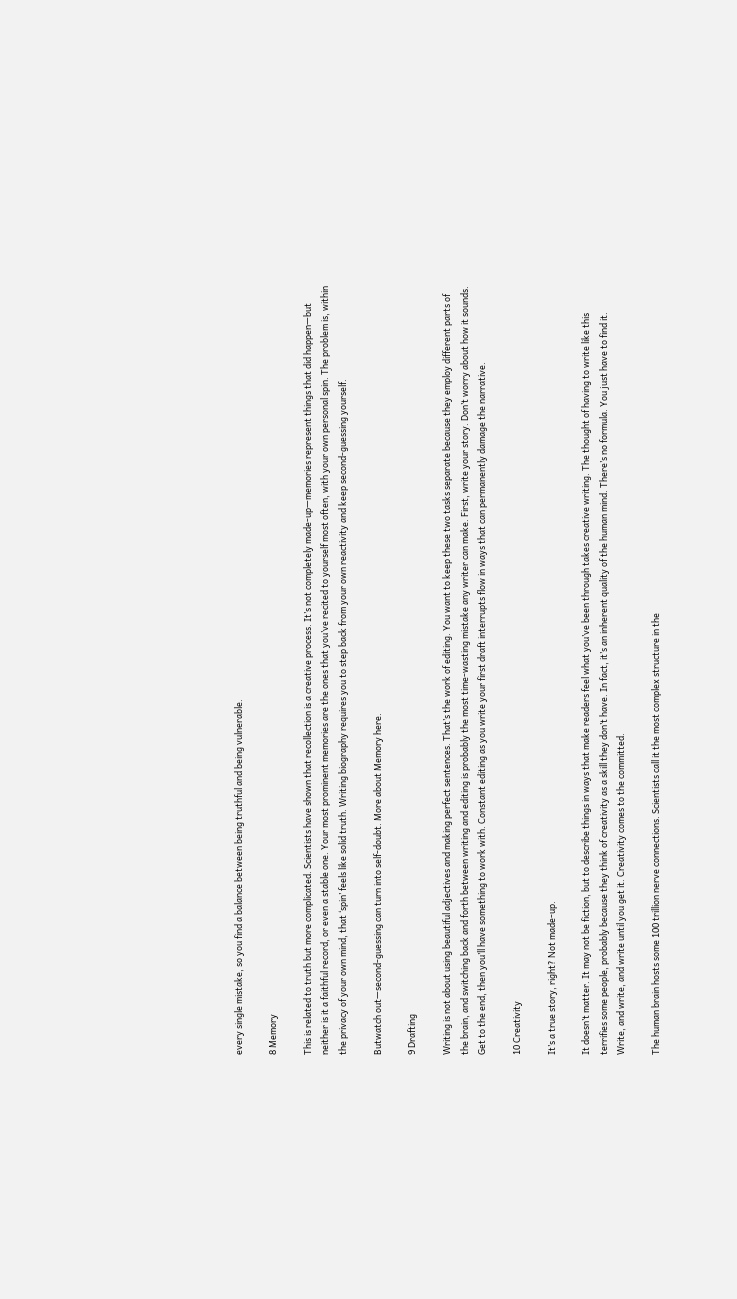every single mistake, so you find a balance between being truthful and being vulnerable.

8 Memory

This is related to truth but more complicated. Scientists have shown that recollection is a creative process. It’s not completely made-up—memories represent things that did happen—but neither is it a faithful record, or even a stable one. Your most prominent memories are the ones that you’ve recited to yourself most often, with your own personal spin. The problem is, within the privacy of your own mind, that ‘spin’ feels like solid truth. Writing biography requires you to step back from your own reactivity and keep second-guessing yourself.

Butwatch out—second-guessing can turn into self-doubt. More about Memory here.

9 Drafting

Writing is not about using beautiful adjectives and making perfect sentences. That’s the work of editing. You want to keep these two tasks separate because they employ different parts of the brain, and switching back and forth between writing and editing is probably the most time-wasting mistake any writer can make. First, write your story. Don’t worry about how it sounds. Get to the end, then you’ll have something to work with. Constant editing as you write your first draft interrupts flow in ways that can permanently damage the narrative.

10 Creativity

It’s a true story, right? Not made-up.

It doesn’t matter. It may not be fiction, but to describe things in ways that make readers feel what you’ve been through takes creative writing. The thought of having to write like this terrifies some people, probably because they think of creativity as a skill they don’t have. In fact, it’s an inherent quality of the human mind. There’s no formula. You just have to find it. Write, and write, and write until you get it. Creativity comes to the committed.

The human brain hosts some 100 trillion nerve connections. Scientists call it the most complex structure in the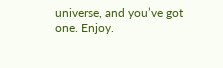universe, and you’ve got one. Enjoy.